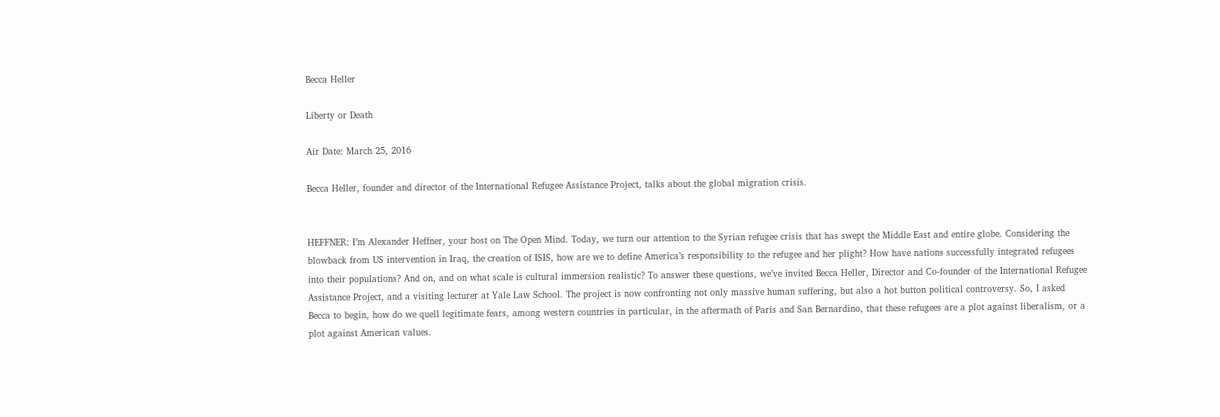Becca Heller

Liberty or Death

Air Date: March 25, 2016

Becca Heller, founder and director of the International Refugee Assistance Project, talks about the global migration crisis.


HEFFNER: I’m Alexander Heffner, your host on The Open Mind. Today, we turn our attention to the Syrian refugee crisis that has swept the Middle East and entire globe. Considering the blowback from US intervention in Iraq, the creation of ISIS, how are we to define America’s responsibility to the refugee and her plight? How have nations successfully integrated refugees into their populations? And on, and on what scale is cultural immersion realistic? To answer these questions, we’ve invited Becca Heller, Director and Co-founder of the International Refugee Assistance Project, and a visiting lecturer at Yale Law School. The project is now confronting not only massive human suffering, but also a hot button political controversy. So, I asked Becca to begin, how do we quell legitimate fears, among western countries in particular, in the aftermath of Paris and San Bernardino, that these refugees are a plot against liberalism, or a plot against American values.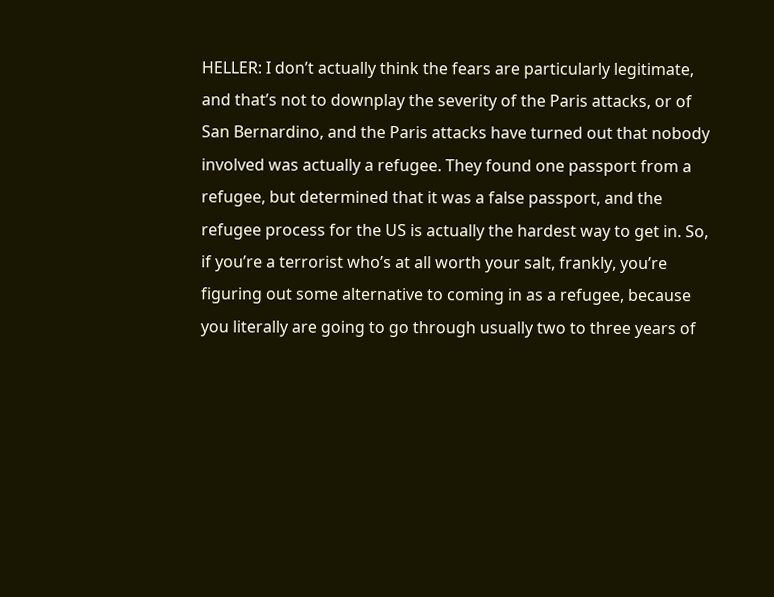HELLER: I don’t actually think the fears are particularly legitimate, and that’s not to downplay the severity of the Paris attacks, or of San Bernardino, and the Paris attacks have turned out that nobody involved was actually a refugee. They found one passport from a refugee, but determined that it was a false passport, and the refugee process for the US is actually the hardest way to get in. So, if you’re a terrorist who’s at all worth your salt, frankly, you’re figuring out some alternative to coming in as a refugee, because you literally are going to go through usually two to three years of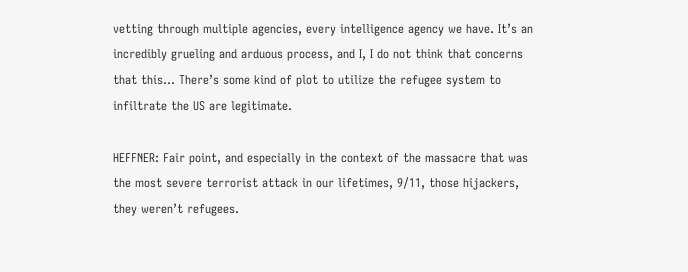vetting through multiple agencies, every intelligence agency we have. It’s an incredibly grueling and arduous process, and I, I do not think that concerns that this… There’s some kind of plot to utilize the refugee system to infiltrate the US are legitimate.

HEFFNER: Fair point, and especially in the context of the massacre that was the most severe terrorist attack in our lifetimes, 9/11, those hijackers, they weren’t refugees.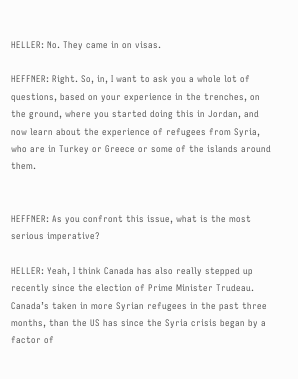HELLER: No. They came in on visas.

HEFFNER: Right. So, in, I want to ask you a whole lot of questions, based on your experience in the trenches, on the ground, where you started doing this in Jordan, and now learn about the experience of refugees from Syria, who are in Turkey or Greece or some of the islands around them.


HEFFNER: As you confront this issue, what is the most serious imperative?

HELLER: Yeah, I think Canada has also really stepped up recently since the election of Prime Minister Trudeau. Canada’s taken in more Syrian refugees in the past three months, than the US has since the Syria crisis began by a factor of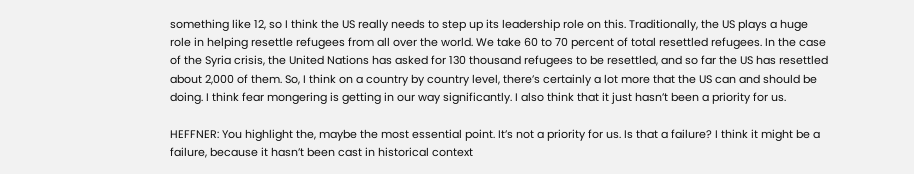something like 12, so I think the US really needs to step up its leadership role on this. Traditionally, the US plays a huge role in helping resettle refugees from all over the world. We take 60 to 70 percent of total resettled refugees. In the case of the Syria crisis, the United Nations has asked for 130 thousand refugees to be resettled, and so far the US has resettled about 2,000 of them. So, I think on a country by country level, there’s certainly a lot more that the US can and should be doing. I think fear mongering is getting in our way significantly. I also think that it just hasn’t been a priority for us.

HEFFNER: You highlight the, maybe the most essential point. It’s not a priority for us. Is that a failure? I think it might be a failure, because it hasn’t been cast in historical context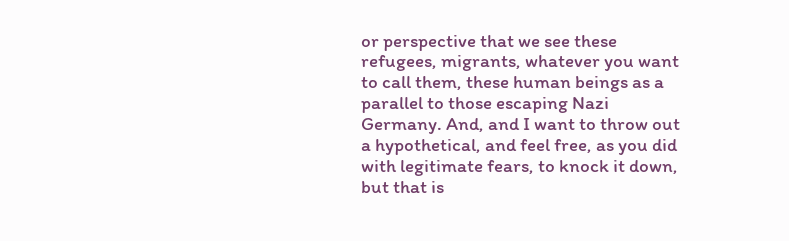or perspective that we see these refugees, migrants, whatever you want to call them, these human beings as a parallel to those escaping Nazi Germany. And, and I want to throw out a hypothetical, and feel free, as you did with legitimate fears, to knock it down, but that is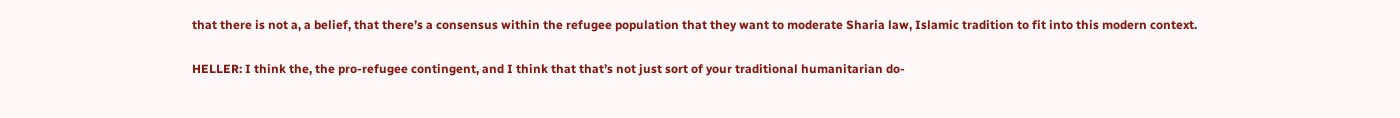that there is not a, a belief, that there’s a consensus within the refugee population that they want to moderate Sharia law, Islamic tradition to fit into this modern context.

HELLER: I think the, the pro-refugee contingent, and I think that that’s not just sort of your traditional humanitarian do-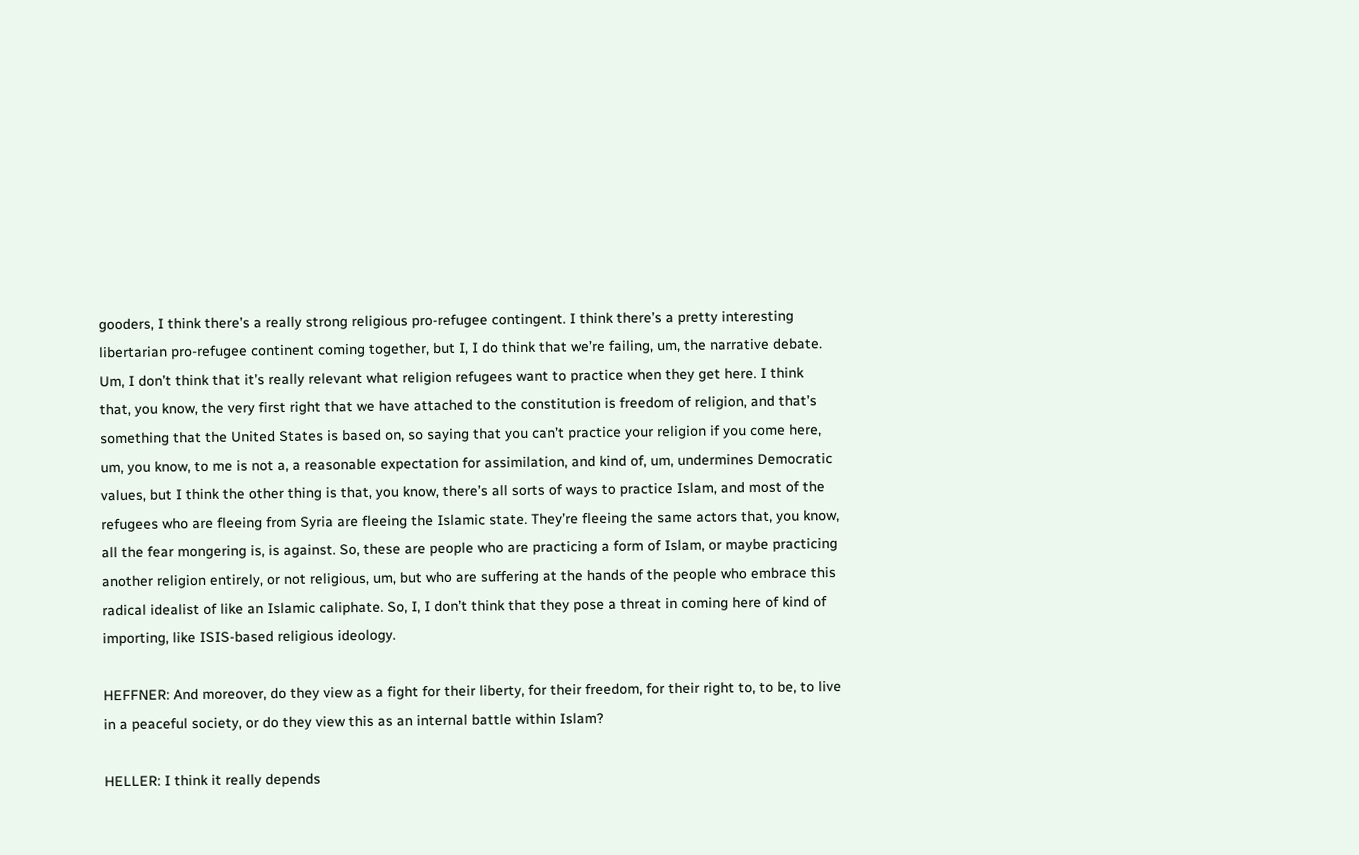gooders, I think there’s a really strong religious pro-refugee contingent. I think there’s a pretty interesting libertarian pro-refugee continent coming together, but I, I do think that we’re failing, um, the narrative debate. Um, I don’t think that it’s really relevant what religion refugees want to practice when they get here. I think that, you know, the very first right that we have attached to the constitution is freedom of religion, and that’s something that the United States is based on, so saying that you can’t practice your religion if you come here, um, you know, to me is not a, a reasonable expectation for assimilation, and kind of, um, undermines Democratic values, but I think the other thing is that, you know, there’s all sorts of ways to practice Islam, and most of the refugees who are fleeing from Syria are fleeing the Islamic state. They’re fleeing the same actors that, you know, all the fear mongering is, is against. So, these are people who are practicing a form of Islam, or maybe practicing another religion entirely, or not religious, um, but who are suffering at the hands of the people who embrace this radical idealist of like an Islamic caliphate. So, I, I don’t think that they pose a threat in coming here of kind of importing, like ISIS-based religious ideology.

HEFFNER: And moreover, do they view as a fight for their liberty, for their freedom, for their right to, to be, to live in a peaceful society, or do they view this as an internal battle within Islam?

HELLER: I think it really depends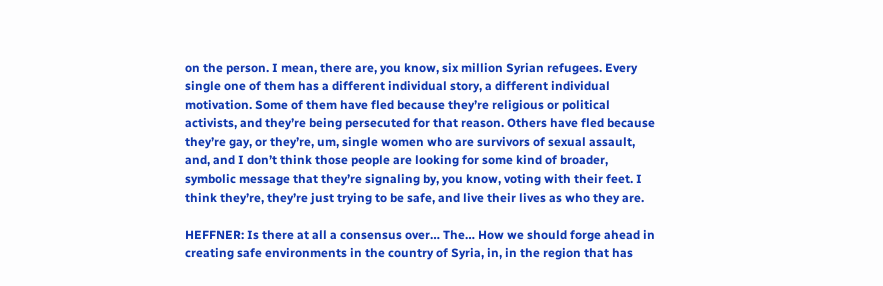on the person. I mean, there are, you know, six million Syrian refugees. Every single one of them has a different individual story, a different individual motivation. Some of them have fled because they’re religious or political activists, and they’re being persecuted for that reason. Others have fled because they’re gay, or they’re, um, single women who are survivors of sexual assault, and, and I don’t think those people are looking for some kind of broader, symbolic message that they’re signaling by, you know, voting with their feet. I think they’re, they’re just trying to be safe, and live their lives as who they are.

HEFFNER: Is there at all a consensus over… The… How we should forge ahead in creating safe environments in the country of Syria, in, in the region that has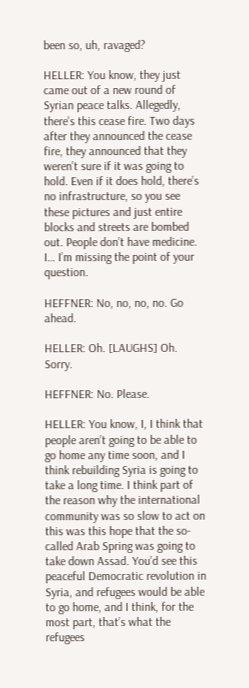been so, uh, ravaged?

HELLER: You know, they just came out of a new round of Syrian peace talks. Allegedly, there’s this cease fire. Two days after they announced the cease fire, they announced that they weren’t sure if it was going to hold. Even if it does hold, there’s no infrastructure, so you see these pictures and just entire blocks and streets are bombed out. People don’t have medicine. I… I’m missing the point of your question.

HEFFNER: No, no, no, no. Go ahead.

HELLER: Oh. [LAUGHS] Oh. Sorry.

HEFFNER: No. Please.

HELLER: You know, I, I think that people aren’t going to be able to go home any time soon, and I think rebuilding Syria is going to take a long time. I think part of the reason why the international community was so slow to act on this was this hope that the so-called Arab Spring was going to take down Assad. You’d see this peaceful Democratic revolution in Syria, and refugees would be able to go home, and I think, for the most part, that’s what the refugees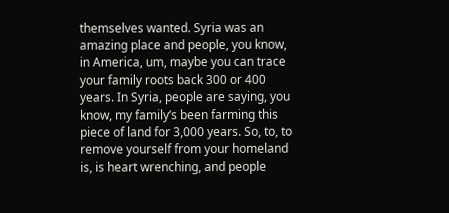themselves wanted. Syria was an amazing place and people, you know, in America, um, maybe you can trace your family roots back 300 or 400 years. In Syria, people are saying, you know, my family’s been farming this piece of land for 3,000 years. So, to, to remove yourself from your homeland is, is heart wrenching, and people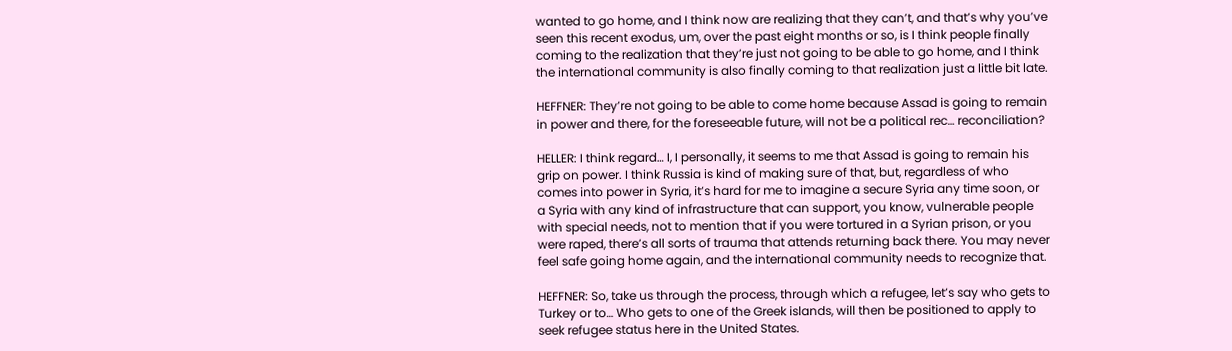wanted to go home, and I think now are realizing that they can’t, and that’s why you’ve seen this recent exodus, um, over the past eight months or so, is I think people finally coming to the realization that they’re just not going to be able to go home, and I think the international community is also finally coming to that realization just a little bit late.

HEFFNER: They’re not going to be able to come home because Assad is going to remain in power and there, for the foreseeable future, will not be a political rec… reconciliation?

HELLER: I think regard… I, I personally, it seems to me that Assad is going to remain his grip on power. I think Russia is kind of making sure of that, but, regardless of who comes into power in Syria, it’s hard for me to imagine a secure Syria any time soon, or a Syria with any kind of infrastructure that can support, you know, vulnerable people with special needs, not to mention that if you were tortured in a Syrian prison, or you were raped, there’s all sorts of trauma that attends returning back there. You may never feel safe going home again, and the international community needs to recognize that.

HEFFNER: So, take us through the process, through which a refugee, let’s say who gets to Turkey or to… Who gets to one of the Greek islands, will then be positioned to apply to seek refugee status here in the United States.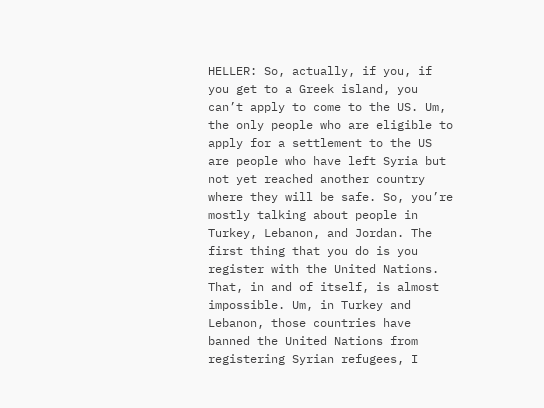HELLER: So, actually, if you, if you get to a Greek island, you can’t apply to come to the US. Um, the only people who are eligible to apply for a settlement to the US are people who have left Syria but not yet reached another country where they will be safe. So, you’re mostly talking about people in Turkey, Lebanon, and Jordan. The first thing that you do is you register with the United Nations. That, in and of itself, is almost impossible. Um, in Turkey and Lebanon, those countries have banned the United Nations from registering Syrian refugees, I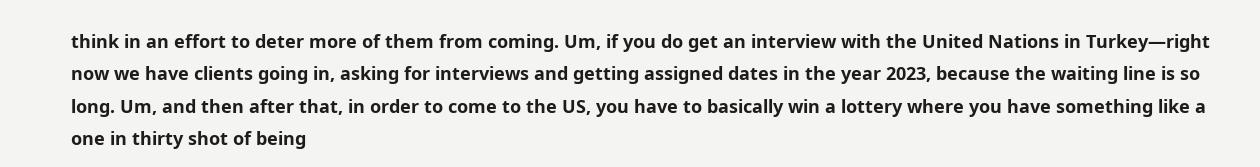think in an effort to deter more of them from coming. Um, if you do get an interview with the United Nations in Turkey—right now we have clients going in, asking for interviews and getting assigned dates in the year 2023, because the waiting line is so long. Um, and then after that, in order to come to the US, you have to basically win a lottery where you have something like a one in thirty shot of being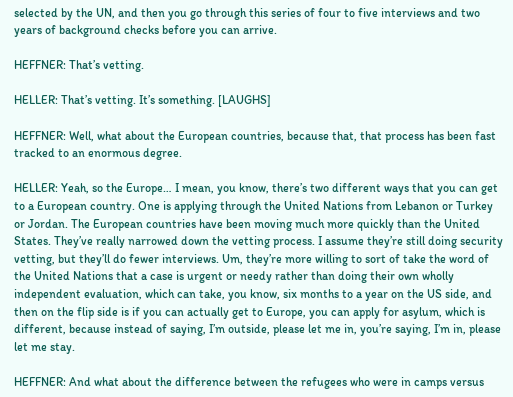selected by the UN, and then you go through this series of four to five interviews and two years of background checks before you can arrive.

HEFFNER: That’s vetting.

HELLER: That’s vetting. It’s something. [LAUGHS]

HEFFNER: Well, what about the European countries, because that, that process has been fast tracked to an enormous degree.

HELLER: Yeah, so the Europe… I mean, you know, there’s two different ways that you can get to a European country. One is applying through the United Nations from Lebanon or Turkey or Jordan. The European countries have been moving much more quickly than the United States. They’ve really narrowed down the vetting process. I assume they’re still doing security vetting, but they’ll do fewer interviews. Um, they’re more willing to sort of take the word of the United Nations that a case is urgent or needy rather than doing their own wholly independent evaluation, which can take, you know, six months to a year on the US side, and then on the flip side is if you can actually get to Europe, you can apply for asylum, which is different, because instead of saying, I’m outside, please let me in, you’re saying, I’m in, please let me stay.

HEFFNER: And what about the difference between the refugees who were in camps versus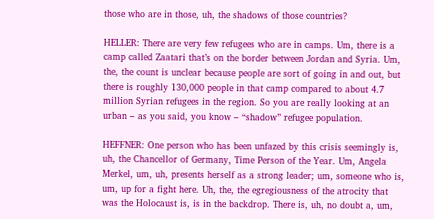those who are in those, uh, the shadows of those countries?

HELLER: There are very few refugees who are in camps. Um, there is a camp called Zaatari that’s on the border between Jordan and Syria. Um, the, the count is unclear because people are sort of going in and out, but there is roughly 130,000 people in that camp compared to about 4.7 million Syrian refugees in the region. So you are really looking at an urban – as you said, you know – “shadow” refugee population.

HEFFNER: One person who has been unfazed by this crisis seemingly is, uh, the Chancellor of Germany, Time Person of the Year. Um, Angela Merkel, um, uh, presents herself as a strong leader; um, someone who is, um, up for a fight here. Uh, the, the egregiousness of the atrocity that was the Holocaust is, is in the backdrop. There is, uh, no doubt a, um,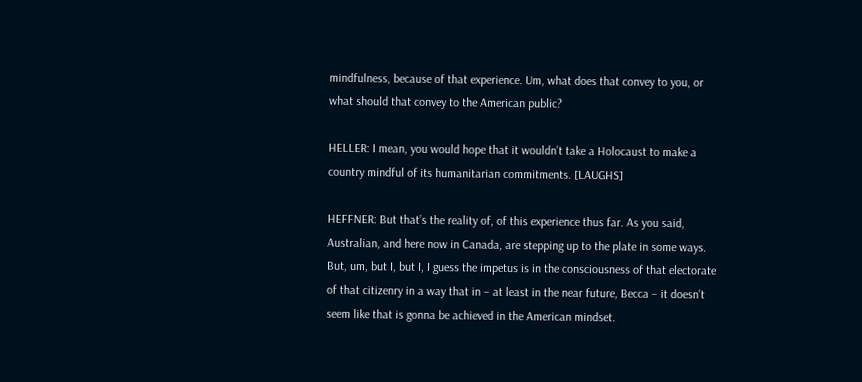mindfulness, because of that experience. Um, what does that convey to you, or what should that convey to the American public?

HELLER: I mean, you would hope that it wouldn’t take a Holocaust to make a country mindful of its humanitarian commitments. [LAUGHS]

HEFFNER: But that’s the reality of, of this experience thus far. As you said, Australian, and here now in Canada, are stepping up to the plate in some ways. But, um, but I, but I, I guess the impetus is in the consciousness of that electorate of that citizenry in a way that in – at least in the near future, Becca – it doesn’t seem like that is gonna be achieved in the American mindset.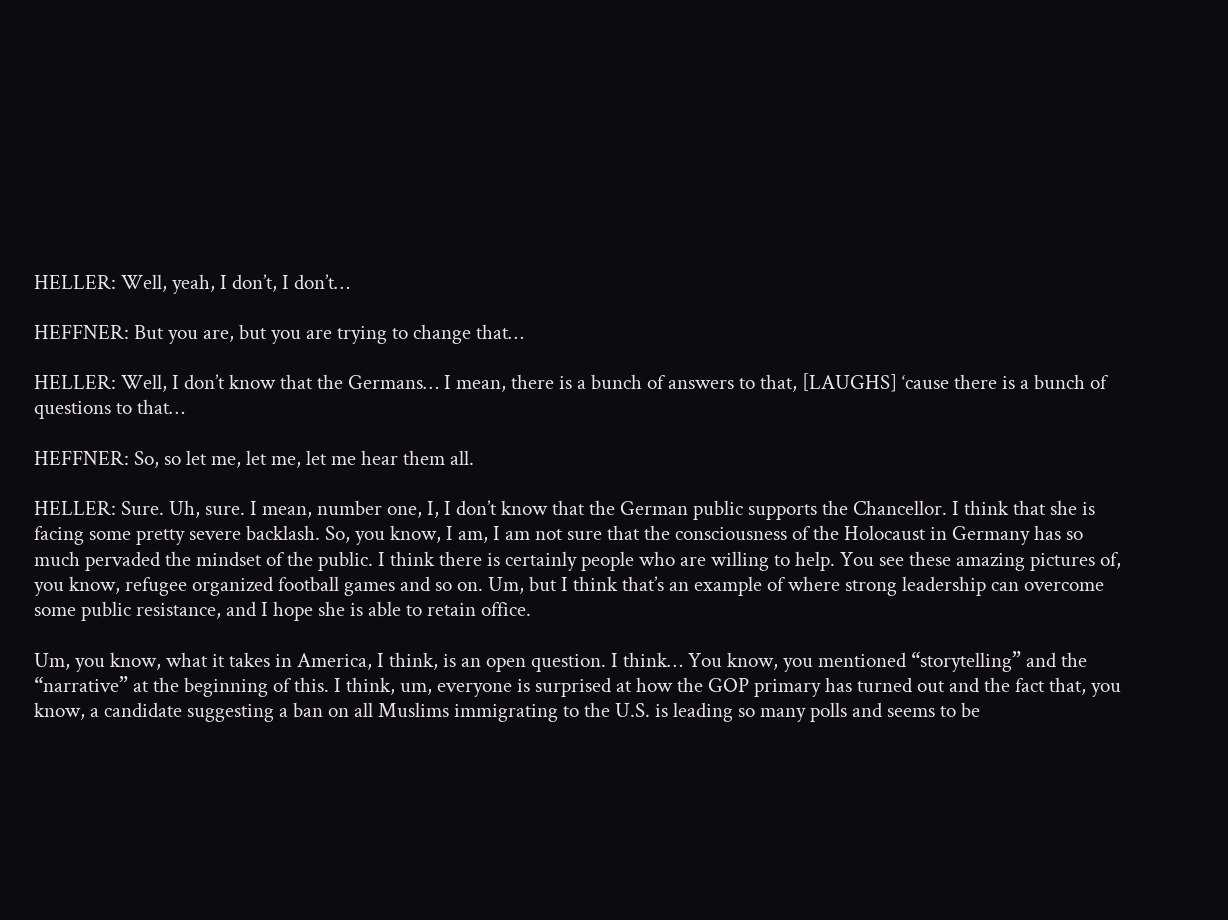HELLER: Well, yeah, I don’t, I don’t…

HEFFNER: But you are, but you are trying to change that…

HELLER: Well, I don’t know that the Germans… I mean, there is a bunch of answers to that, [LAUGHS] ‘cause there is a bunch of questions to that…

HEFFNER: So, so let me, let me, let me hear them all.

HELLER: Sure. Uh, sure. I mean, number one, I, I don’t know that the German public supports the Chancellor. I think that she is facing some pretty severe backlash. So, you know, I am, I am not sure that the consciousness of the Holocaust in Germany has so much pervaded the mindset of the public. I think there is certainly people who are willing to help. You see these amazing pictures of, you know, refugee organized football games and so on. Um, but I think that’s an example of where strong leadership can overcome some public resistance, and I hope she is able to retain office.

Um, you know, what it takes in America, I think, is an open question. I think… You know, you mentioned “storytelling” and the “narrative” at the beginning of this. I think, um, everyone is surprised at how the GOP primary has turned out and the fact that, you know, a candidate suggesting a ban on all Muslims immigrating to the U.S. is leading so many polls and seems to be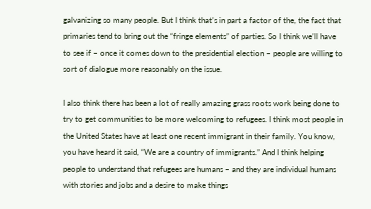galvanizing so many people. But I think that’s in part a factor of the, the fact that primaries tend to bring out the “fringe elements” of parties. So I think we’ll have to see if – once it comes down to the presidential election – people are willing to sort of dialogue more reasonably on the issue.

I also think there has been a lot of really amazing grass roots work being done to try to get communities to be more welcoming to refugees. I think most people in the United States have at least one recent immigrant in their family. You know, you have heard it said, “We are a country of immigrants.” And I think helping people to understand that refugees are humans – and they are individual humans with stories and jobs and a desire to make things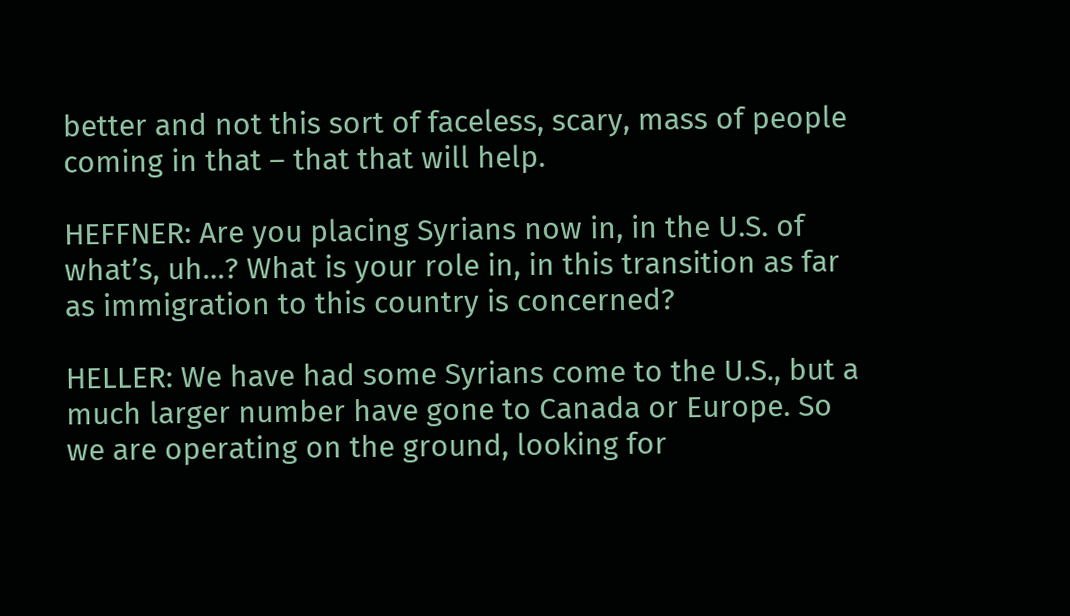better and not this sort of faceless, scary, mass of people coming in that – that that will help.

HEFFNER: Are you placing Syrians now in, in the U.S. of what’s, uh…? What is your role in, in this transition as far as immigration to this country is concerned?

HELLER: We have had some Syrians come to the U.S., but a much larger number have gone to Canada or Europe. So we are operating on the ground, looking for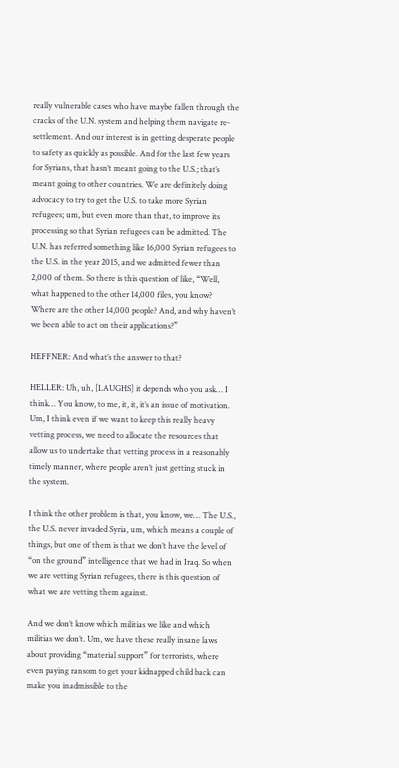really vulnerable cases who have maybe fallen through the cracks of the U.N. system and helping them navigate re-settlement. And our interest is in getting desperate people to safety as quickly as possible. And for the last few years for Syrians, that hasn’t meant going to the U.S.; that’s meant going to other countries. We are definitely doing advocacy to try to get the U.S. to take more Syrian refugees; um, but even more than that, to improve its processing so that Syrian refugees can be admitted. The U.N. has referred something like 16,000 Syrian refugees to the U.S. in the year 2015, and we admitted fewer than 2,000 of them. So there is this question of like, “Well, what happened to the other 14,000 files, you know? Where are the other 14,000 people? And, and why haven’t we been able to act on their applications?”

HEFFNER: And what’s the answer to that?

HELLER: Uh, uh, [LAUGHS] it depends who you ask… I think… You know, to me, it, it, it’s an issue of motivation. Um, I think even if we want to keep this really heavy vetting process, we need to allocate the resources that allow us to undertake that vetting process in a reasonably timely manner, where people aren’t just getting stuck in the system.

I think the other problem is that, you know, we… The U.S., the U.S. never invaded Syria, um, which means a couple of things, but one of them is that we don’t have the level of “on the ground” intelligence that we had in Iraq. So when we are vetting Syrian refugees, there is this question of what we are vetting them against.

And we don’t know which militias we like and which militias we don’t. Um, we have these really insane laws about providing “material support” for terrorists, where even paying ransom to get your kidnapped child back can make you inadmissible to the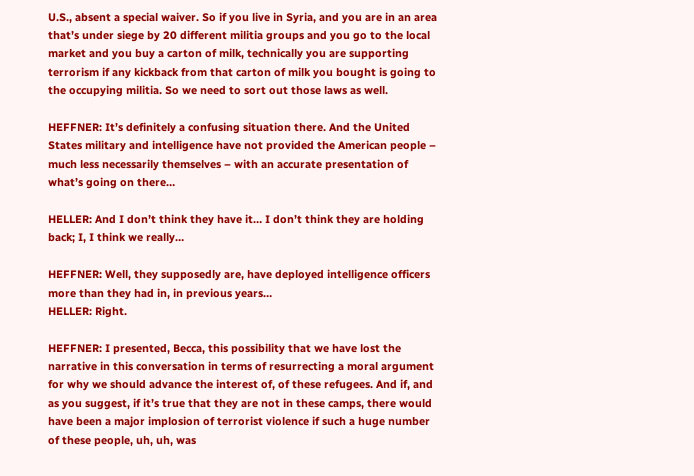U.S., absent a special waiver. So if you live in Syria, and you are in an area that’s under siege by 20 different militia groups and you go to the local market and you buy a carton of milk, technically you are supporting terrorism if any kickback from that carton of milk you bought is going to the occupying militia. So we need to sort out those laws as well.

HEFFNER: It’s definitely a confusing situation there. And the United States military and intelligence have not provided the American people – much less necessarily themselves – with an accurate presentation of what’s going on there…

HELLER: And I don’t think they have it… I don’t think they are holding back; I, I think we really…

HEFFNER: Well, they supposedly are, have deployed intelligence officers more than they had in, in previous years…
HELLER: Right.

HEFFNER: I presented, Becca, this possibility that we have lost the narrative in this conversation in terms of resurrecting a moral argument for why we should advance the interest of, of these refugees. And if, and as you suggest, if it’s true that they are not in these camps, there would have been a major implosion of terrorist violence if such a huge number of these people, uh, uh, was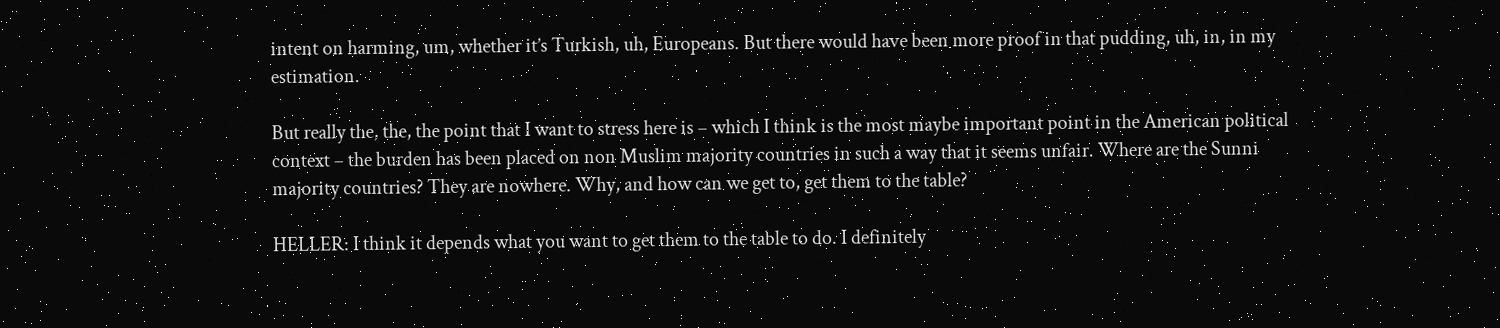intent on harming, um, whether it’s Turkish, uh, Europeans. But there would have been more proof in that pudding, uh, in, in my estimation.

But really the, the, the point that I want to stress here is – which I think is the most maybe important point in the American political context – the burden has been placed on non Muslim majority countries in such a way that it seems unfair. Where are the Sunni majority countries? They are nowhere. Why, and how can we get to, get them to the table?

HELLER: I think it depends what you want to get them to the table to do. I definitely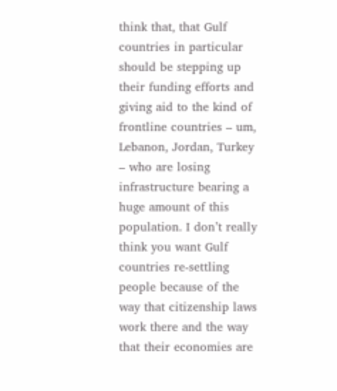think that, that Gulf countries in particular should be stepping up their funding efforts and giving aid to the kind of frontline countries – um, Lebanon, Jordan, Turkey – who are losing infrastructure bearing a huge amount of this population. I don’t really think you want Gulf countries re-settling people because of the way that citizenship laws work there and the way that their economies are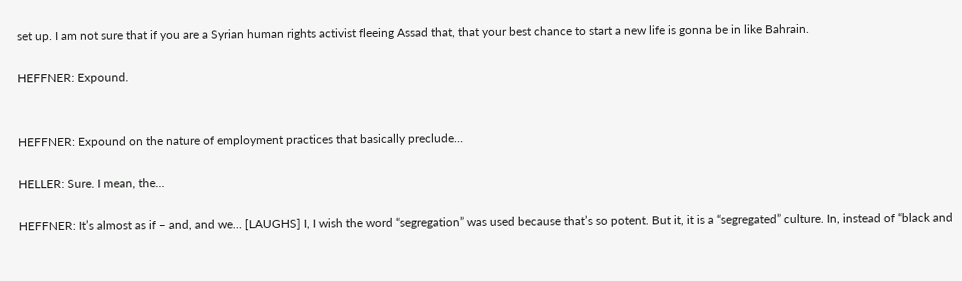set up. I am not sure that if you are a Syrian human rights activist fleeing Assad that, that your best chance to start a new life is gonna be in like Bahrain.

HEFFNER: Expound.


HEFFNER: Expound on the nature of employment practices that basically preclude…

HELLER: Sure. I mean, the…

HEFFNER: It’s almost as if – and, and we… [LAUGHS] I, I wish the word “segregation” was used because that’s so potent. But it, it is a “segregated” culture. In, instead of “black and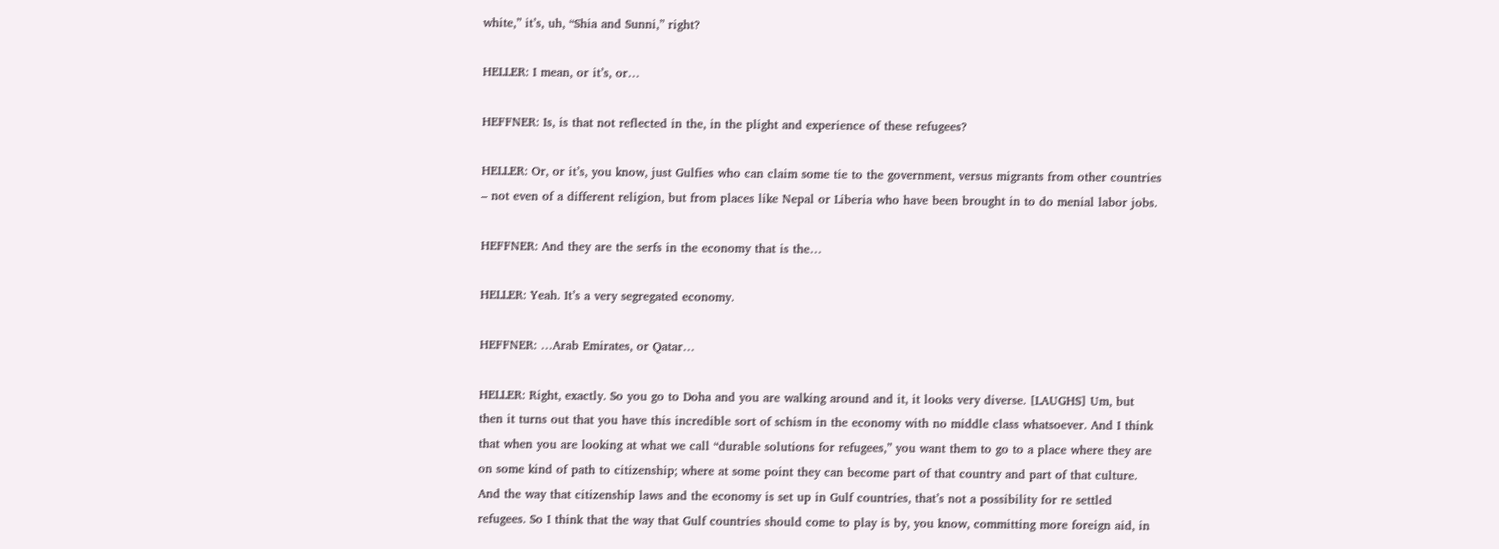white,” it’s, uh, “Shia and Sunni,” right?

HELLER: I mean, or it’s, or…

HEFFNER: Is, is that not reflected in the, in the plight and experience of these refugees?

HELLER: Or, or it’s, you know, just Gulfies who can claim some tie to the government, versus migrants from other countries – not even of a different religion, but from places like Nepal or Liberia who have been brought in to do menial labor jobs.

HEFFNER: And they are the serfs in the economy that is the…

HELLER: Yeah. It’s a very segregated economy.

HEFFNER: …Arab Emirates, or Qatar…

HELLER: Right, exactly. So you go to Doha and you are walking around and it, it looks very diverse. [LAUGHS] Um, but then it turns out that you have this incredible sort of schism in the economy with no middle class whatsoever. And I think that when you are looking at what we call “durable solutions for refugees,” you want them to go to a place where they are on some kind of path to citizenship; where at some point they can become part of that country and part of that culture. And the way that citizenship laws and the economy is set up in Gulf countries, that’s not a possibility for re settled refugees. So I think that the way that Gulf countries should come to play is by, you know, committing more foreign aid, in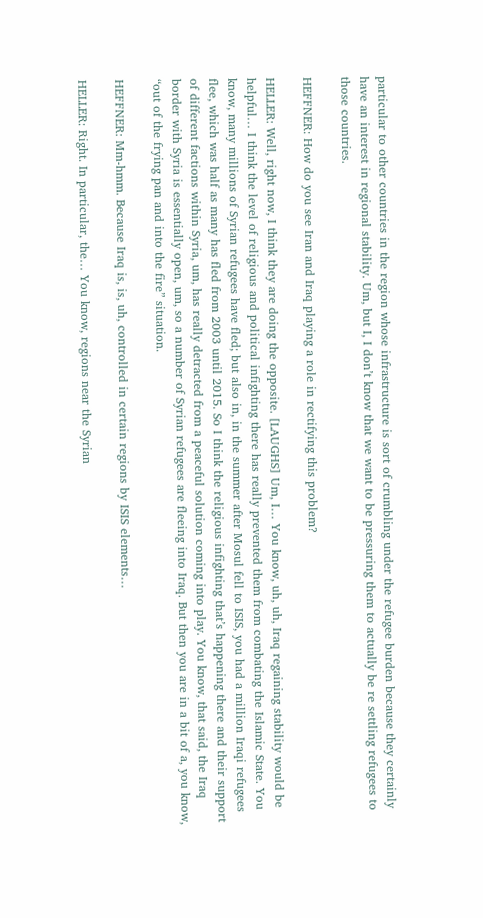particular to other countries in the region whose infrastructure is sort of crumbling under the refugee burden because they certainly have an interest in regional stability. Um, but I, I don’t know that we want to be pressuring them to actually be re settling refugees to those countries.

HEFFNER: How do you see Iran and Iraq playing a role in rectifying this problem?

HELLER: Well, right now, I think they are doing the opposite. [LAUGHS] Um, I… You know, uh, uh, Iraq regaining stability would be helpful… I think the level of religious and political infighting there has really prevented them from combating the Islamic State. You know, many millions of Syrian refugees have fled; but also in, in the summer after Mosul fell to ISIS, you had a million Iraqi refugees flee, which was half as many has fled from 2003 until 2015. So I think the religious infighting that’s happening there and their support of different factions within Syria, um, has really detracted from a peaceful solution coming into play. You know, that said, the Iraq border with Syria is essentially open, um, so a number of Syrian refugees are fleeing into Iraq. But then you are in a bit of a, you know, “out of the frying pan and into the fire” situation.

HEFFNER: Mm-hmm. Because Iraq is, is, uh, controlled in certain regions by ISIS elements…

HELLER: Right. In particular, the… You know, regions near the Syrian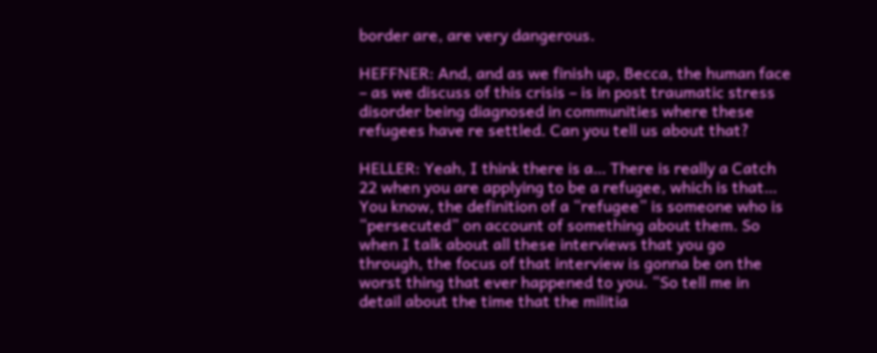border are, are very dangerous.

HEFFNER: And, and as we finish up, Becca, the human face – as we discuss of this crisis – is in post traumatic stress disorder being diagnosed in communities where these refugees have re settled. Can you tell us about that?

HELLER: Yeah, I think there is a… There is really a Catch 22 when you are applying to be a refugee, which is that… You know, the definition of a “refugee” is someone who is “persecuted” on account of something about them. So when I talk about all these interviews that you go through, the focus of that interview is gonna be on the worst thing that ever happened to you. “So tell me in detail about the time that the militia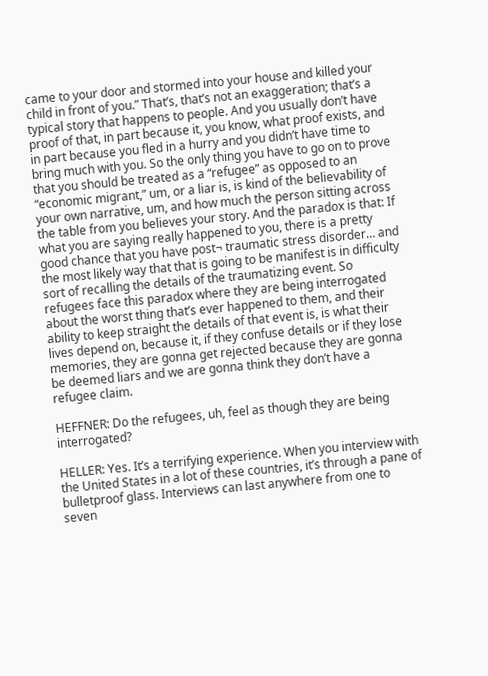came to your door and stormed into your house and killed your child in front of you.” That’s, that’s not an exaggeration; that’s a typical story that happens to people. And you usually don’t have proof of that, in part because it, you know, what proof exists, and in part because you fled in a hurry and you didn’t have time to bring much with you. So the only thing you have to go on to prove that you should be treated as a “refugee” as opposed to an “economic migrant,” um, or a liar is, is kind of the believability of your own narrative, um, and how much the person sitting across the table from you believes your story. And the paradox is that: If what you are saying really happened to you, there is a pretty good chance that you have post¬ traumatic stress disorder… and the most likely way that that is going to be manifest is in difficulty sort of recalling the details of the traumatizing event. So refugees face this paradox where they are being interrogated about the worst thing that’s ever happened to them, and their ability to keep straight the details of that event is, is what their lives depend on, because it, if they confuse details or if they lose memories, they are gonna get rejected because they are gonna be deemed liars and we are gonna think they don’t have a refugee claim.

HEFFNER: Do the refugees, uh, feel as though they are being interrogated?

HELLER: Yes. It’s a terrifying experience. When you interview with the United States in a lot of these countries, it’s through a pane of bulletproof glass. Interviews can last anywhere from one to seven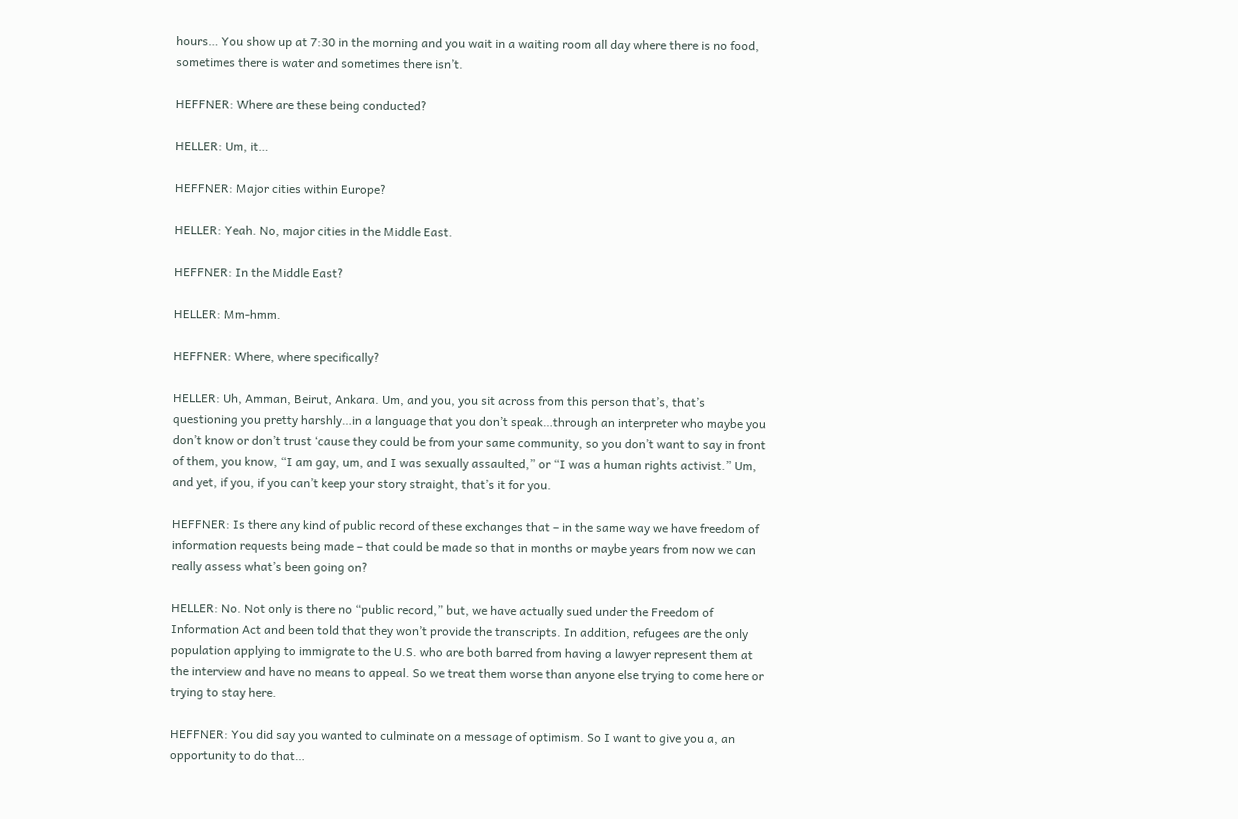hours… You show up at 7:30 in the morning and you wait in a waiting room all day where there is no food, sometimes there is water and sometimes there isn’t.

HEFFNER: Where are these being conducted?

HELLER: Um, it…

HEFFNER: Major cities within Europe?

HELLER: Yeah. No, major cities in the Middle East.

HEFFNER: In the Middle East?

HELLER: Mm-hmm.

HEFFNER: Where, where specifically?

HELLER: Uh, Amman, Beirut, Ankara. Um, and you, you sit across from this person that’s, that’s questioning you pretty harshly…in a language that you don’t speak…through an interpreter who maybe you don’t know or don’t trust ‘cause they could be from your same community, so you don’t want to say in front of them, you know, “I am gay, um, and I was sexually assaulted,” or “I was a human rights activist.” Um, and yet, if you, if you can’t keep your story straight, that’s it for you.

HEFFNER: Is there any kind of public record of these exchanges that – in the same way we have freedom of information requests being made – that could be made so that in months or maybe years from now we can really assess what’s been going on?

HELLER: No. Not only is there no “public record,” but, we have actually sued under the Freedom of Information Act and been told that they won’t provide the transcripts. In addition, refugees are the only population applying to immigrate to the U.S. who are both barred from having a lawyer represent them at the interview and have no means to appeal. So we treat them worse than anyone else trying to come here or trying to stay here.

HEFFNER: You did say you wanted to culminate on a message of optimism. So I want to give you a, an opportunity to do that…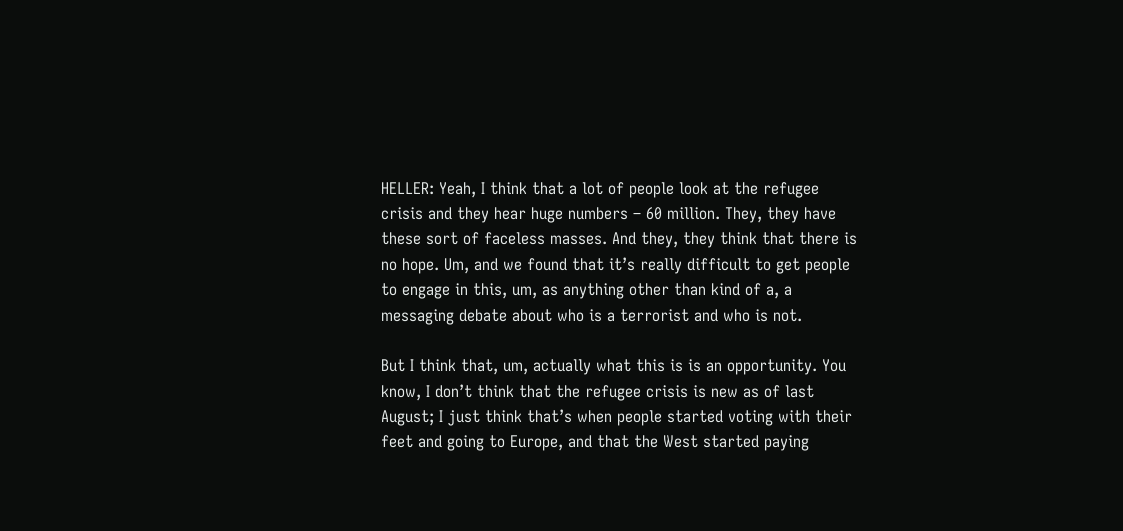HELLER: Yeah, I think that a lot of people look at the refugee crisis and they hear huge numbers – 60 million. They, they have these sort of faceless masses. And they, they think that there is no hope. Um, and we found that it’s really difficult to get people to engage in this, um, as anything other than kind of a, a messaging debate about who is a terrorist and who is not.

But I think that, um, actually what this is is an opportunity. You know, I don’t think that the refugee crisis is new as of last August; I just think that’s when people started voting with their feet and going to Europe, and that the West started paying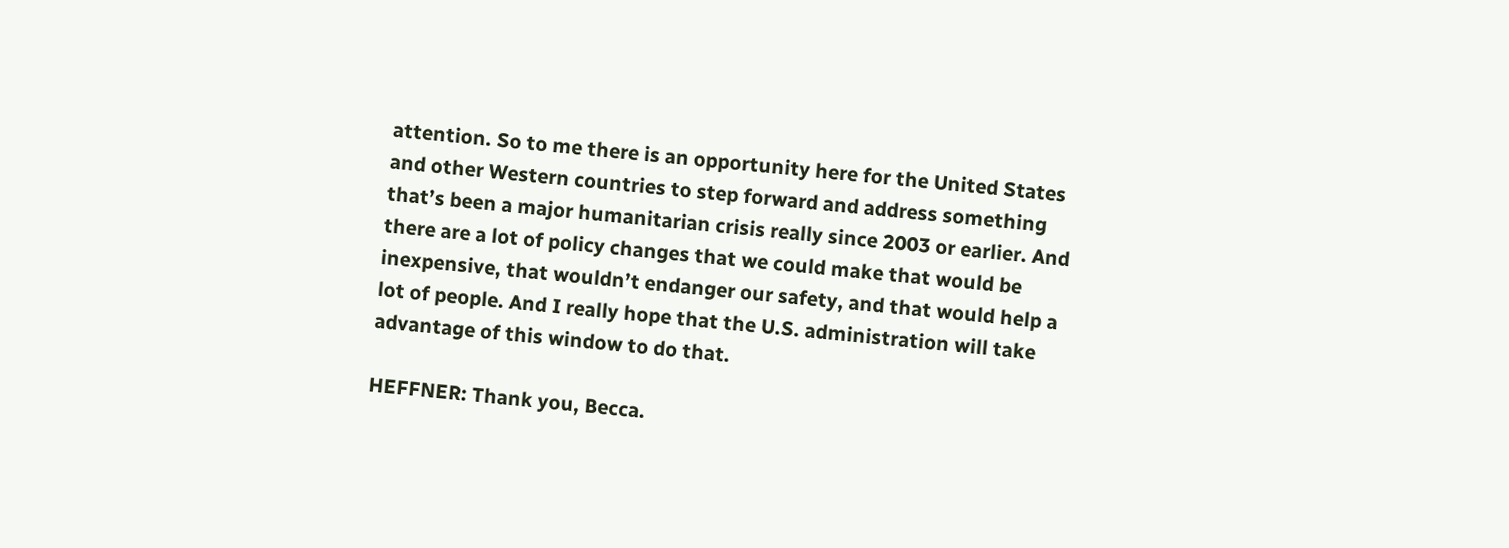attention. So to me there is an opportunity here for the United States and other Western countries to step forward and address something that’s been a major humanitarian crisis really since 2003 or earlier. And there are a lot of policy changes that we could make that would be inexpensive, that wouldn’t endanger our safety, and that would help a lot of people. And I really hope that the U.S. administration will take advantage of this window to do that.

HEFFNER: Thank you, Becca.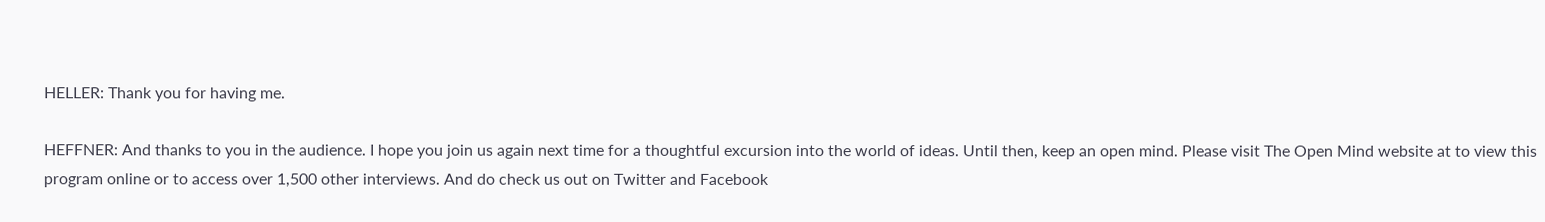HELLER: Thank you for having me.

HEFFNER: And thanks to you in the audience. I hope you join us again next time for a thoughtful excursion into the world of ideas. Until then, keep an open mind. Please visit The Open Mind website at to view this program online or to access over 1,500 other interviews. And do check us out on Twitter and Facebook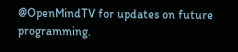@OpenMindTV for updates on future programming.